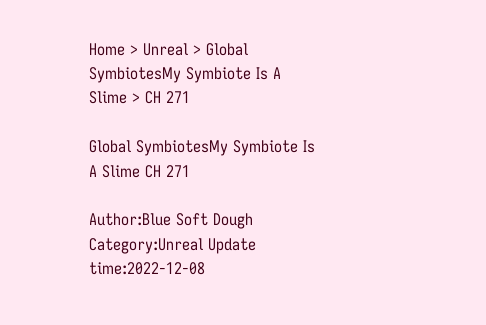Home > Unreal > Global SymbiotesMy Symbiote Is A Slime > CH 271

Global SymbiotesMy Symbiote Is A Slime CH 271

Author:Blue Soft Dough Category:Unreal Update time:2022-12-08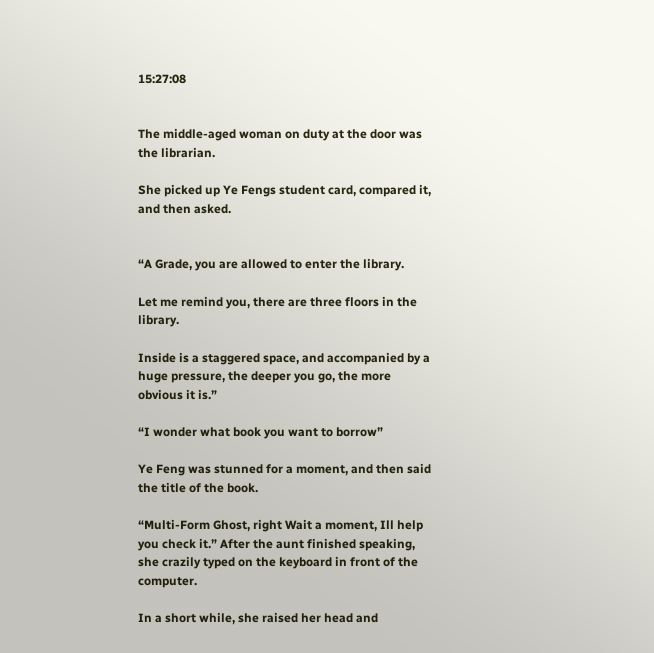15:27:08


The middle-aged woman on duty at the door was the librarian.

She picked up Ye Fengs student card, compared it, and then asked.


“A Grade, you are allowed to enter the library.

Let me remind you, there are three floors in the library.

Inside is a staggered space, and accompanied by a huge pressure, the deeper you go, the more obvious it is.”

“I wonder what book you want to borrow”

Ye Feng was stunned for a moment, and then said the title of the book.

“Multi-Form Ghost, right Wait a moment, Ill help you check it.” After the aunt finished speaking, she crazily typed on the keyboard in front of the computer.

In a short while, she raised her head and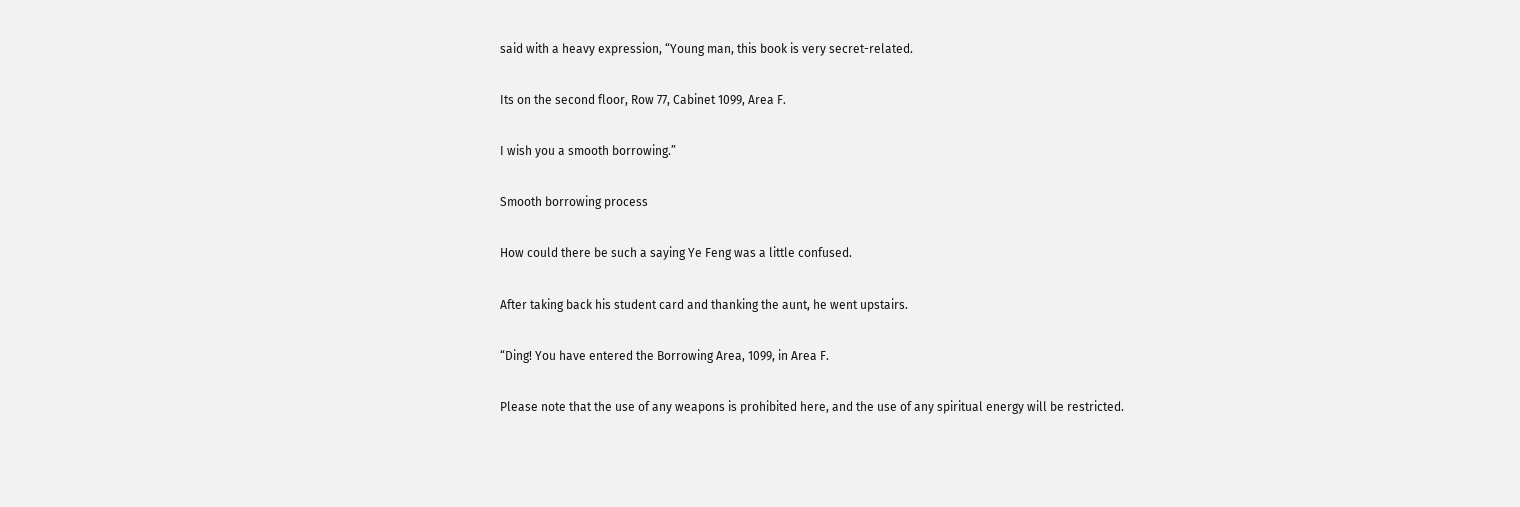said with a heavy expression, “Young man, this book is very secret-related.

Its on the second floor, Row 77, Cabinet 1099, Area F.

I wish you a smooth borrowing.”

Smooth borrowing process

How could there be such a saying Ye Feng was a little confused.

After taking back his student card and thanking the aunt, he went upstairs.

“Ding! You have entered the Borrowing Area, 1099, in Area F.

Please note that the use of any weapons is prohibited here, and the use of any spiritual energy will be restricted.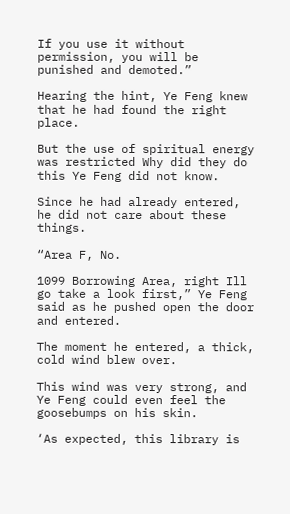If you use it without permission, you will be punished and demoted.”

Hearing the hint, Ye Feng knew that he had found the right place.

But the use of spiritual energy was restricted Why did they do this Ye Feng did not know.

Since he had already entered, he did not care about these things.

“Area F, No.

1099 Borrowing Area, right Ill go take a look first,” Ye Feng said as he pushed open the door and entered.

The moment he entered, a thick, cold wind blew over.

This wind was very strong, and Ye Feng could even feel the goosebumps on his skin.

‘As expected, this library is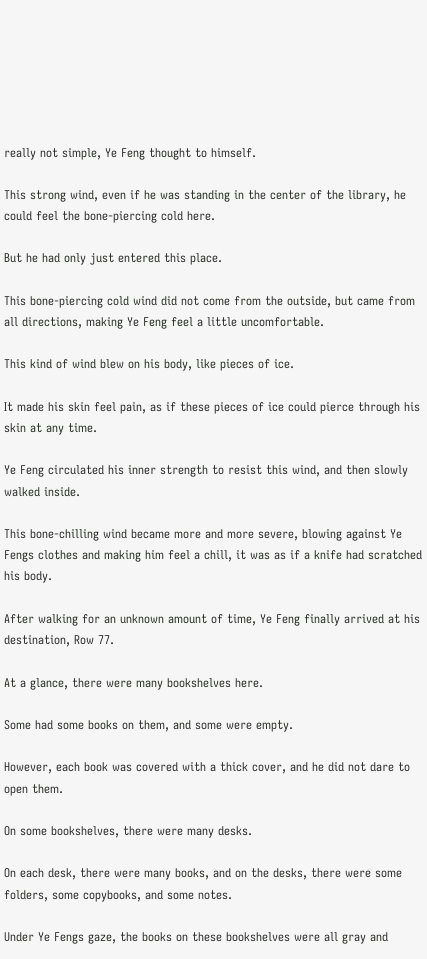really not simple, Ye Feng thought to himself.

This strong wind, even if he was standing in the center of the library, he could feel the bone-piercing cold here.

But he had only just entered this place.

This bone-piercing cold wind did not come from the outside, but came from all directions, making Ye Feng feel a little uncomfortable.

This kind of wind blew on his body, like pieces of ice.

It made his skin feel pain, as if these pieces of ice could pierce through his skin at any time.

Ye Feng circulated his inner strength to resist this wind, and then slowly walked inside.

This bone-chilling wind became more and more severe, blowing against Ye Fengs clothes and making him feel a chill, it was as if a knife had scratched his body.

After walking for an unknown amount of time, Ye Feng finally arrived at his destination, Row 77.

At a glance, there were many bookshelves here.

Some had some books on them, and some were empty.

However, each book was covered with a thick cover, and he did not dare to open them.

On some bookshelves, there were many desks.

On each desk, there were many books, and on the desks, there were some folders, some copybooks, and some notes.

Under Ye Fengs gaze, the books on these bookshelves were all gray and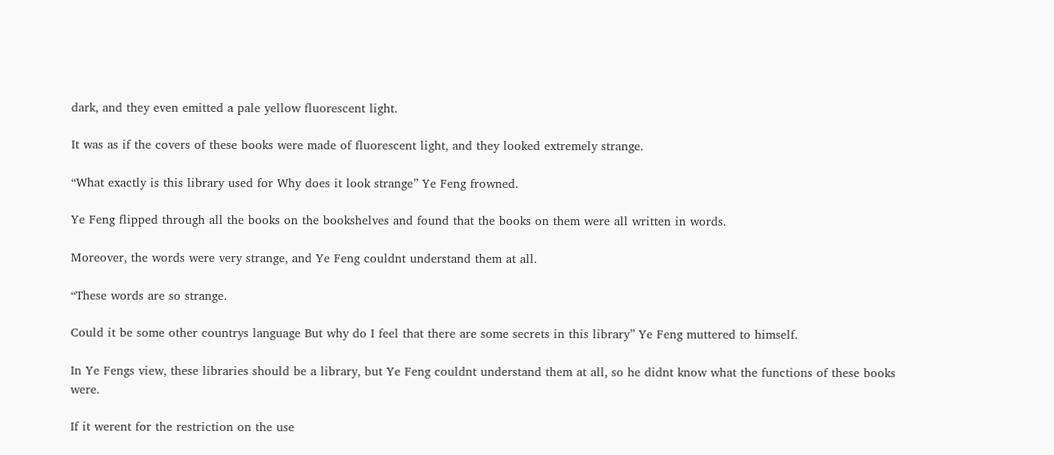dark, and they even emitted a pale yellow fluorescent light.

It was as if the covers of these books were made of fluorescent light, and they looked extremely strange.

“What exactly is this library used for Why does it look strange” Ye Feng frowned.

Ye Feng flipped through all the books on the bookshelves and found that the books on them were all written in words.

Moreover, the words were very strange, and Ye Feng couldnt understand them at all.

“These words are so strange.

Could it be some other countrys language But why do I feel that there are some secrets in this library” Ye Feng muttered to himself.

In Ye Fengs view, these libraries should be a library, but Ye Feng couldnt understand them at all, so he didnt know what the functions of these books were.

If it werent for the restriction on the use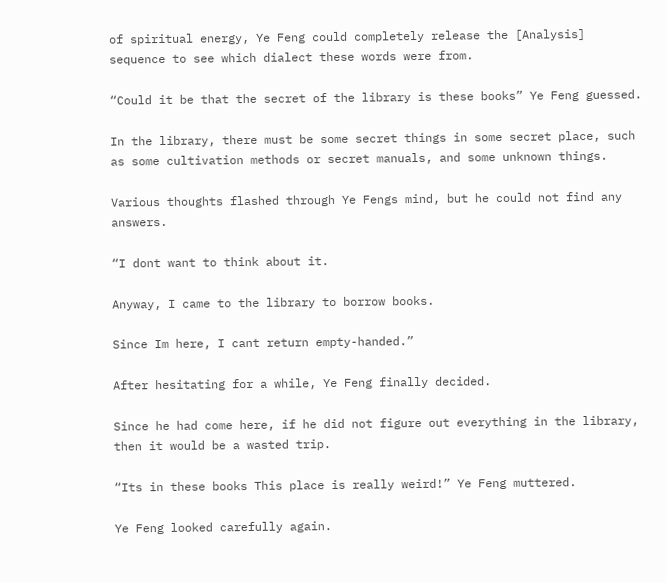of spiritual energy, Ye Feng could completely release the [Analysis] sequence to see which dialect these words were from.

“Could it be that the secret of the library is these books” Ye Feng guessed.

In the library, there must be some secret things in some secret place, such as some cultivation methods or secret manuals, and some unknown things.

Various thoughts flashed through Ye Fengs mind, but he could not find any answers.

“I dont want to think about it.

Anyway, I came to the library to borrow books.

Since Im here, I cant return empty-handed.”

After hesitating for a while, Ye Feng finally decided.

Since he had come here, if he did not figure out everything in the library, then it would be a wasted trip.

“Its in these books This place is really weird!” Ye Feng muttered.

Ye Feng looked carefully again.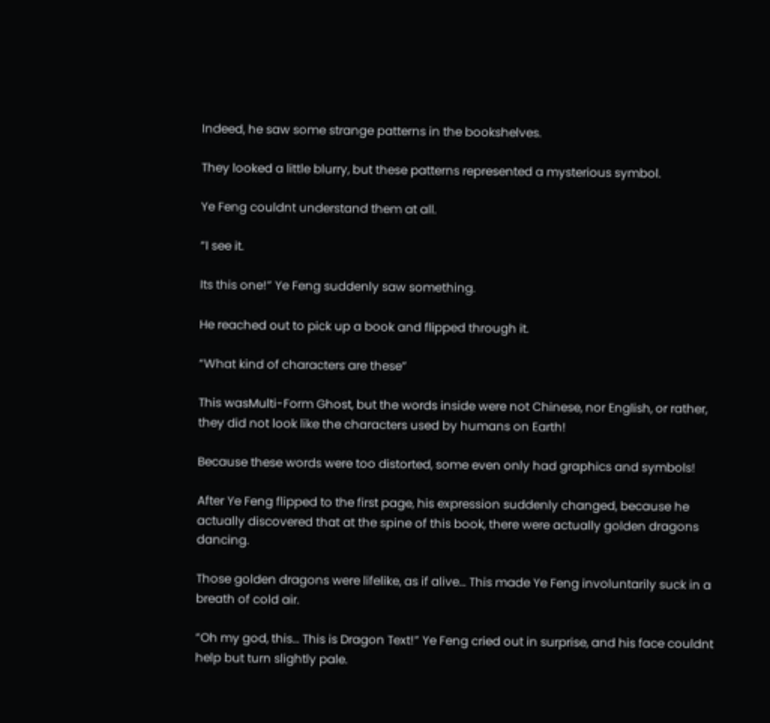Indeed, he saw some strange patterns in the bookshelves.

They looked a little blurry, but these patterns represented a mysterious symbol.

Ye Feng couldnt understand them at all.

“I see it.

Its this one!” Ye Feng suddenly saw something.

He reached out to pick up a book and flipped through it.

“What kind of characters are these”

This wasMulti-Form Ghost, but the words inside were not Chinese, nor English, or rather, they did not look like the characters used by humans on Earth!

Because these words were too distorted, some even only had graphics and symbols!

After Ye Feng flipped to the first page, his expression suddenly changed, because he actually discovered that at the spine of this book, there were actually golden dragons dancing.

Those golden dragons were lifelike, as if alive… This made Ye Feng involuntarily suck in a breath of cold air.

“Oh my god, this… This is Dragon Text!” Ye Feng cried out in surprise, and his face couldnt help but turn slightly pale.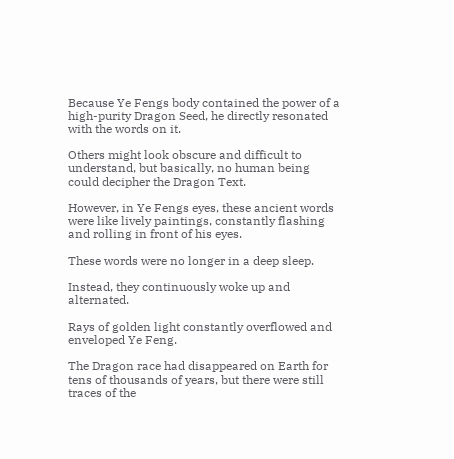Because Ye Fengs body contained the power of a high-purity Dragon Seed, he directly resonated with the words on it.

Others might look obscure and difficult to understand, but basically, no human being could decipher the Dragon Text.

However, in Ye Fengs eyes, these ancient words were like lively paintings, constantly flashing and rolling in front of his eyes.

These words were no longer in a deep sleep.

Instead, they continuously woke up and alternated.

Rays of golden light constantly overflowed and enveloped Ye Feng.

The Dragon race had disappeared on Earth for tens of thousands of years, but there were still traces of the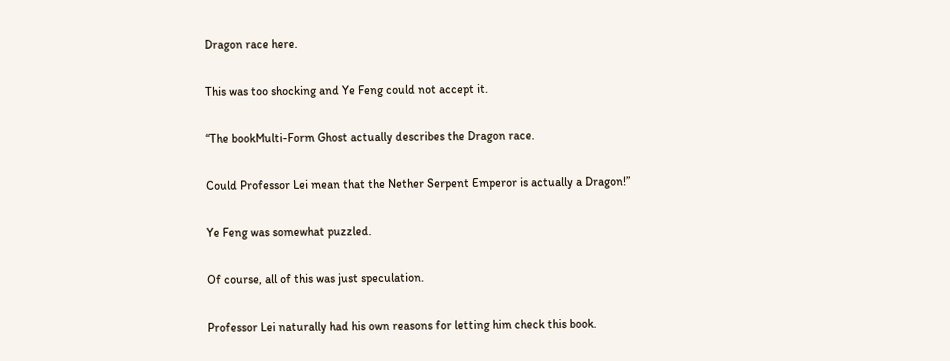Dragon race here.

This was too shocking and Ye Feng could not accept it.

“The bookMulti-Form Ghost actually describes the Dragon race.

Could Professor Lei mean that the Nether Serpent Emperor is actually a Dragon!”

Ye Feng was somewhat puzzled.

Of course, all of this was just speculation.

Professor Lei naturally had his own reasons for letting him check this book.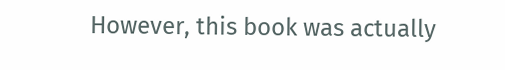However, this book was actually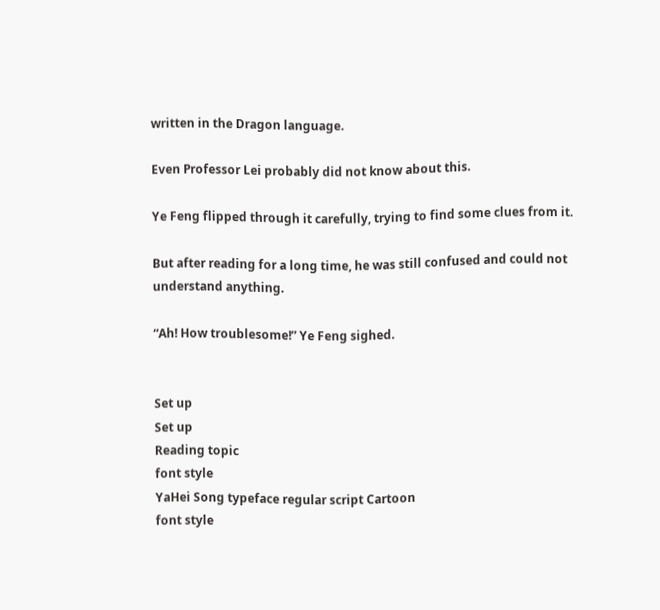written in the Dragon language.

Even Professor Lei probably did not know about this.

Ye Feng flipped through it carefully, trying to find some clues from it.

But after reading for a long time, he was still confused and could not understand anything.

“Ah! How troublesome!” Ye Feng sighed.


Set up
Set up
Reading topic
font style
YaHei Song typeface regular script Cartoon
font style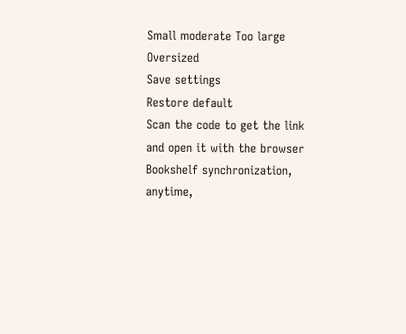Small moderate Too large Oversized
Save settings
Restore default
Scan the code to get the link and open it with the browser
Bookshelf synchronization, anytime,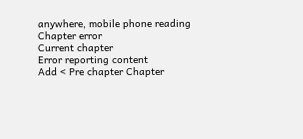anywhere, mobile phone reading
Chapter error
Current chapter
Error reporting content
Add < Pre chapter Chapter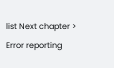list Next chapter > Error reporting